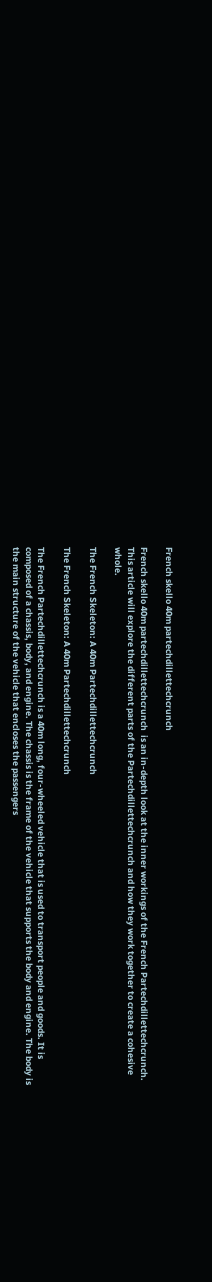French skello 40m partechdillettechcrunch

French skello 40m partechdillettechcrunch  is an in-depth look at the inner workings of the French Partechdillettechcrunch. This article will explore the different parts of the Partechdillettechcrunch and how they work together to create a cohesive whole.

The French Skeleton: A 40m Partechdillettechcrunch

The French Skeleton: A 40m Partechdillettechcrunch

The French Partechdillettechcrunch is a 40m long, four-wheeled vehicle that is used to transport people and goods. It is composed of a chassis, body, and engine. The chassis is the frame of the vehicle that supports the body and engine. The body is the main structure of the vehicle that encloses the passengers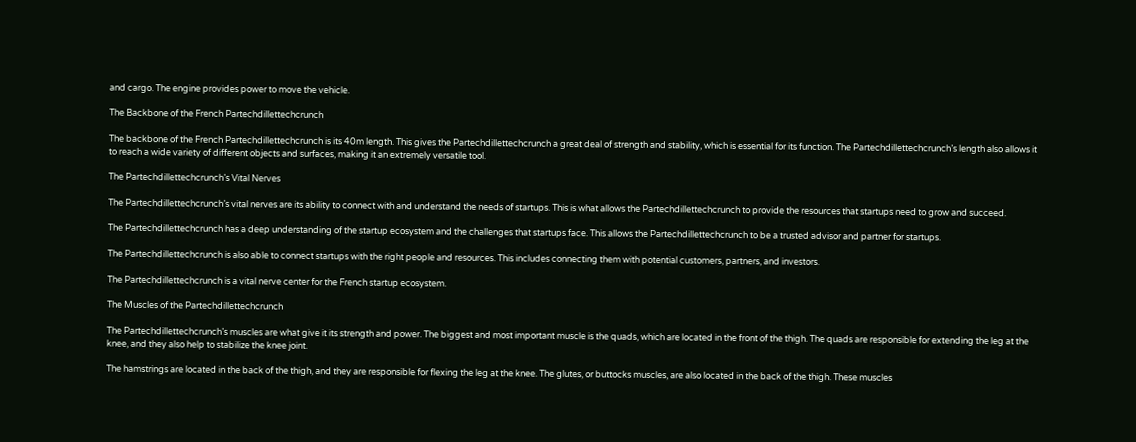and cargo. The engine provides power to move the vehicle.

The Backbone of the French Partechdillettechcrunch

The backbone of the French Partechdillettechcrunch is its 40m length. This gives the Partechdillettechcrunch a great deal of strength and stability, which is essential for its function. The Partechdillettechcrunch’s length also allows it to reach a wide variety of different objects and surfaces, making it an extremely versatile tool.

The Partechdillettechcrunch’s Vital Nerves

The Partechdillettechcrunch’s vital nerves are its ability to connect with and understand the needs of startups. This is what allows the Partechdillettechcrunch to provide the resources that startups need to grow and succeed.

The Partechdillettechcrunch has a deep understanding of the startup ecosystem and the challenges that startups face. This allows the Partechdillettechcrunch to be a trusted advisor and partner for startups.

The Partechdillettechcrunch is also able to connect startups with the right people and resources. This includes connecting them with potential customers, partners, and investors.

The Partechdillettechcrunch is a vital nerve center for the French startup ecosystem.

The Muscles of the Partechdillettechcrunch

The Partechdillettechcrunch’s muscles are what give it its strength and power. The biggest and most important muscle is the quads, which are located in the front of the thigh. The quads are responsible for extending the leg at the knee, and they also help to stabilize the knee joint.

The hamstrings are located in the back of the thigh, and they are responsible for flexing the leg at the knee. The glutes, or buttocks muscles, are also located in the back of the thigh. These muscles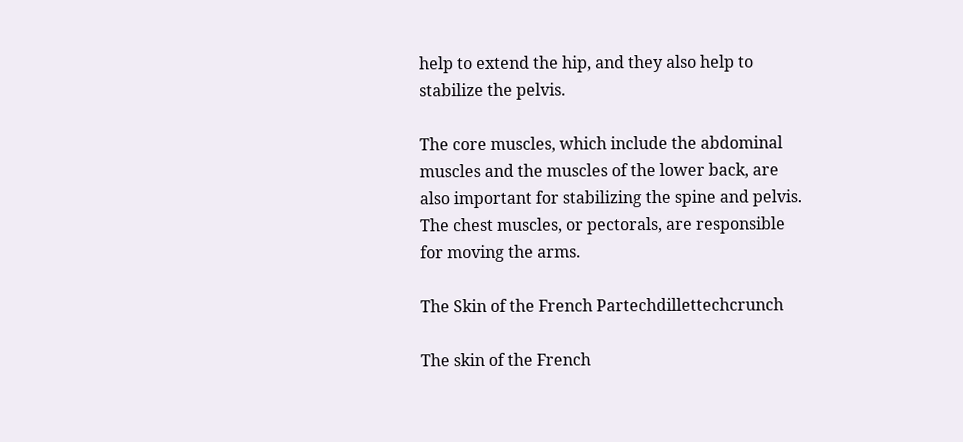help to extend the hip, and they also help to stabilize the pelvis.

The core muscles, which include the abdominal muscles and the muscles of the lower back, are also important for stabilizing the spine and pelvis. The chest muscles, or pectorals, are responsible for moving the arms.

The Skin of the French Partechdillettechcrunch

The skin of the French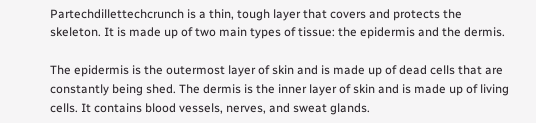Partechdillettechcrunch is a thin, tough layer that covers and protects the skeleton. It is made up of two main types of tissue: the epidermis and the dermis.

The epidermis is the outermost layer of skin and is made up of dead cells that are constantly being shed. The dermis is the inner layer of skin and is made up of living cells. It contains blood vessels, nerves, and sweat glands.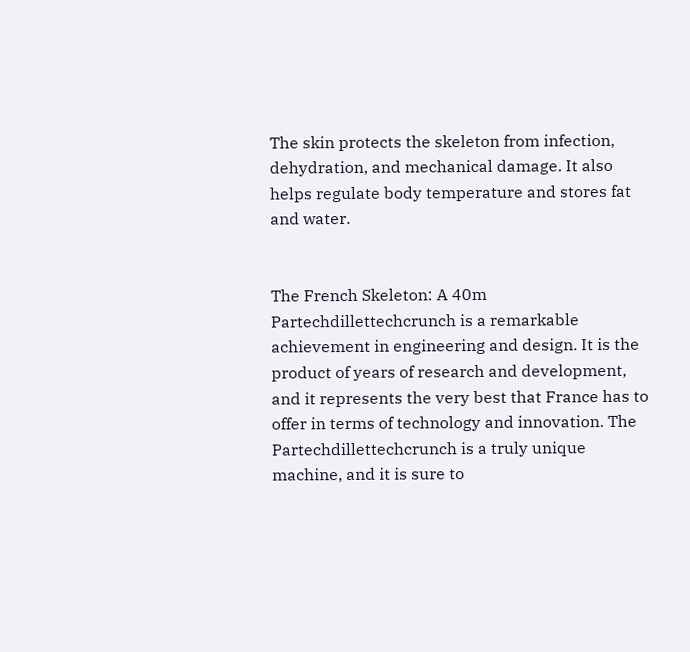The skin protects the skeleton from infection, dehydration, and mechanical damage. It also helps regulate body temperature and stores fat and water.


The French Skeleton: A 40m Partechdillettechcrunch is a remarkable achievement in engineering and design. It is the product of years of research and development, and it represents the very best that France has to offer in terms of technology and innovation. The Partechdillettechcrunch is a truly unique machine, and it is sure to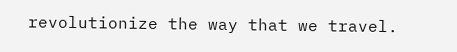revolutionize the way that we travel.